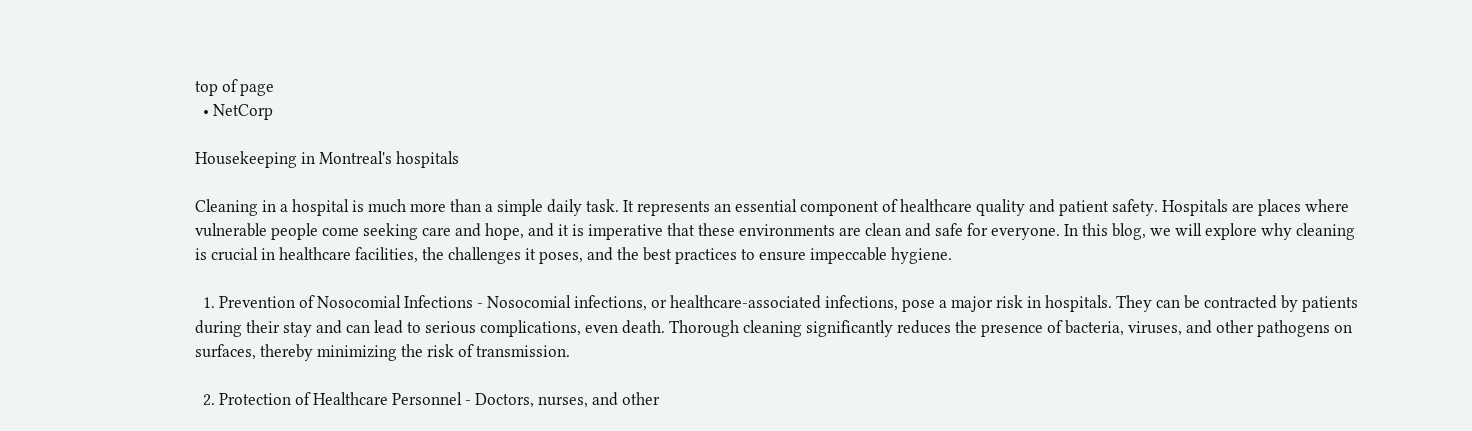top of page
  • NetCorp

Housekeeping in Montreal's hospitals

Cleaning in a hospital is much more than a simple daily task. It represents an essential component of healthcare quality and patient safety. Hospitals are places where vulnerable people come seeking care and hope, and it is imperative that these environments are clean and safe for everyone. In this blog, we will explore why cleaning is crucial in healthcare facilities, the challenges it poses, and the best practices to ensure impeccable hygiene.

  1. Prevention of Nosocomial Infections - Nosocomial infections, or healthcare-associated infections, pose a major risk in hospitals. They can be contracted by patients during their stay and can lead to serious complications, even death. Thorough cleaning significantly reduces the presence of bacteria, viruses, and other pathogens on surfaces, thereby minimizing the risk of transmission.

  2. Protection of Healthcare Personnel - Doctors, nurses, and other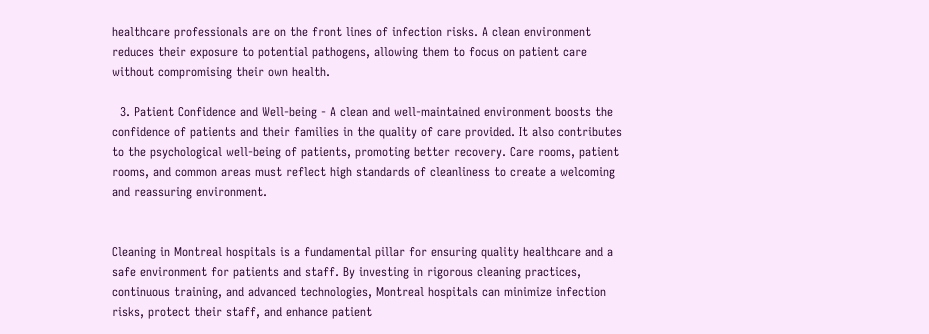healthcare professionals are on the front lines of infection risks. A clean environment reduces their exposure to potential pathogens, allowing them to focus on patient care without compromising their own health.

  3. Patient Confidence and Well-being - A clean and well-maintained environment boosts the confidence of patients and their families in the quality of care provided. It also contributes to the psychological well-being of patients, promoting better recovery. Care rooms, patient rooms, and common areas must reflect high standards of cleanliness to create a welcoming and reassuring environment.


Cleaning in Montreal hospitals is a fundamental pillar for ensuring quality healthcare and a safe environment for patients and staff. By investing in rigorous cleaning practices, continuous training, and advanced technologies, Montreal hospitals can minimize infection risks, protect their staff, and enhance patient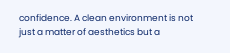confidence. A clean environment is not just a matter of aesthetics but a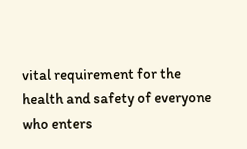vital requirement for the health and safety of everyone who enters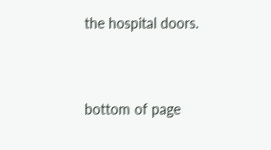the hospital doors.



bottom of page